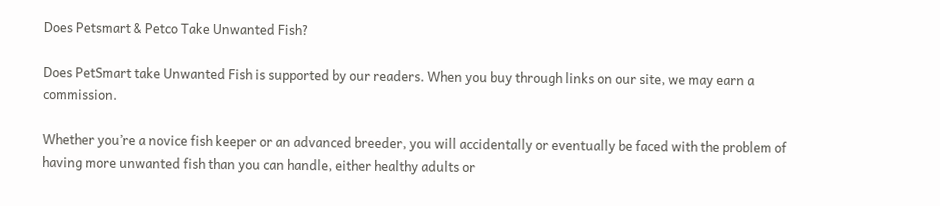Does Petsmart & Petco Take Unwanted Fish?

Does PetSmart take Unwanted Fish is supported by our readers. When you buy through links on our site, we may earn a commission.

Whether you’re a novice fish keeper or an advanced breeder, you will accidentally or eventually be faced with the problem of having more unwanted fish than you can handle, either healthy adults or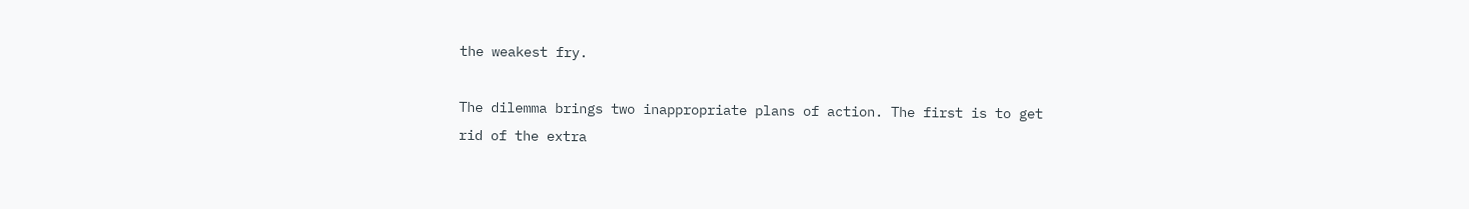the weakest fry.

The dilemma brings two inappropriate plans of action. The first is to get rid of the extra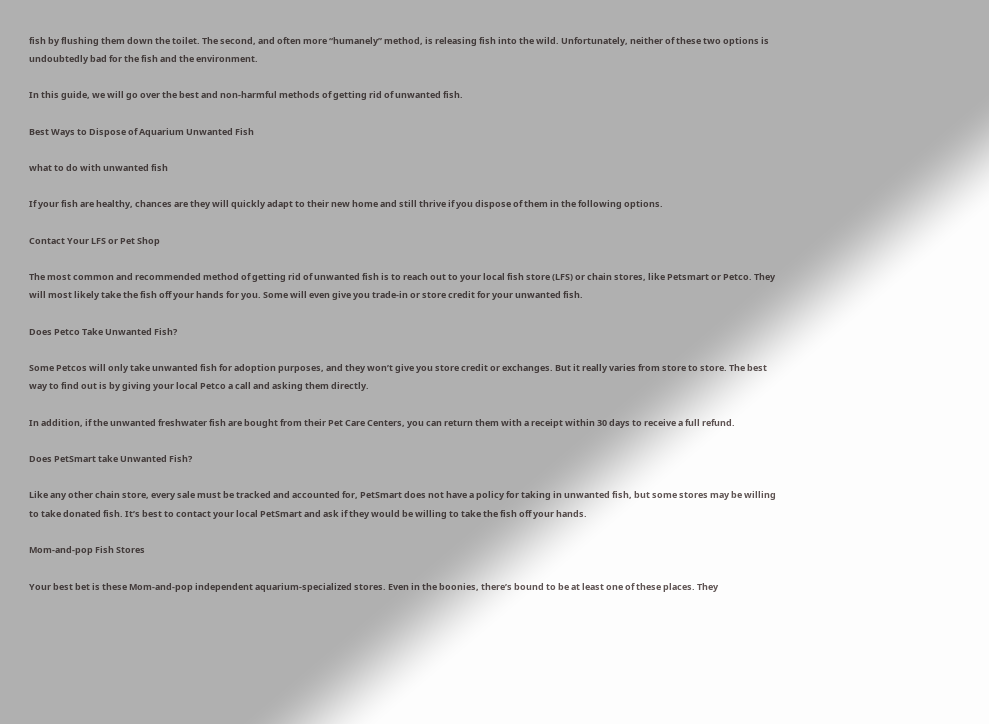fish by flushing them down the toilet. The second, and often more “humanely” method, is releasing fish into the wild. Unfortunately, neither of these two options is undoubtedly bad for the fish and the environment.

In this guide, we will go over the best and non-harmful methods of getting rid of unwanted fish.

Best Ways to Dispose of Aquarium Unwanted Fish

what to do with unwanted fish

If your fish are healthy, chances are they will quickly adapt to their new home and still thrive if you dispose of them in the following options.

Contact Your LFS or Pet Shop

The most common and recommended method of getting rid of unwanted fish is to reach out to your local fish store (LFS) or chain stores, like Petsmart or Petco. They will most likely take the fish off your hands for you. Some will even give you trade-in or store credit for your unwanted fish.

Does Petco Take Unwanted Fish?

Some Petcos will only take unwanted fish for adoption purposes, and they won’t give you store credit or exchanges. But it really varies from store to store. The best way to find out is by giving your local Petco a call and asking them directly.

In addition, if the unwanted freshwater fish are bought from their Pet Care Centers, you can return them with a receipt within 30 days to receive a full refund.

Does PetSmart take Unwanted Fish?

Like any other chain store, every sale must be tracked and accounted for, PetSmart does not have a policy for taking in unwanted fish, but some stores may be willing to take donated fish. It’s best to contact your local PetSmart and ask if they would be willing to take the fish off your hands.

Mom-and-pop Fish Stores

Your best bet is these Mom-and-pop independent aquarium-specialized stores. Even in the boonies, there’s bound to be at least one of these places. They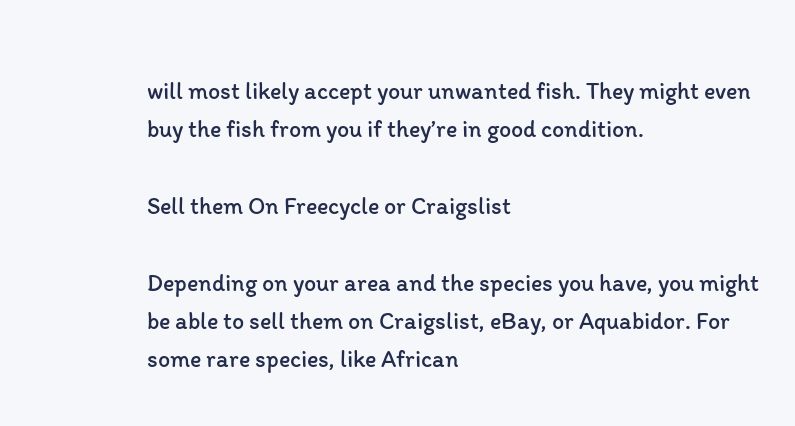will most likely accept your unwanted fish. They might even buy the fish from you if they’re in good condition.

Sell them On Freecycle or Craigslist

Depending on your area and the species you have, you might be able to sell them on Craigslist, eBay, or Aquabidor. For some rare species, like African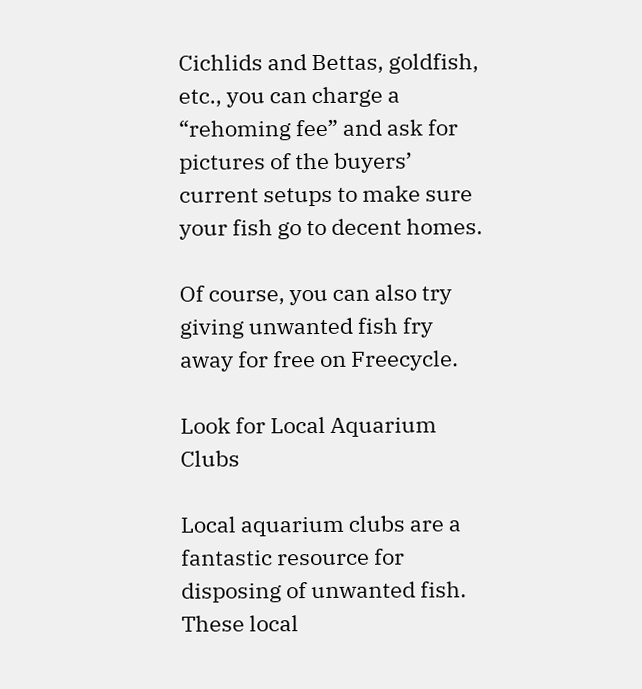Cichlids and Bettas, goldfish, etc., you can charge a “rehoming fee” and ask for pictures of the buyers’ current setups to make sure your fish go to decent homes.

Of course, you can also try giving unwanted fish fry away for free on Freecycle.

Look for Local Aquarium Clubs

Local aquarium clubs are a fantastic resource for disposing of unwanted fish. These local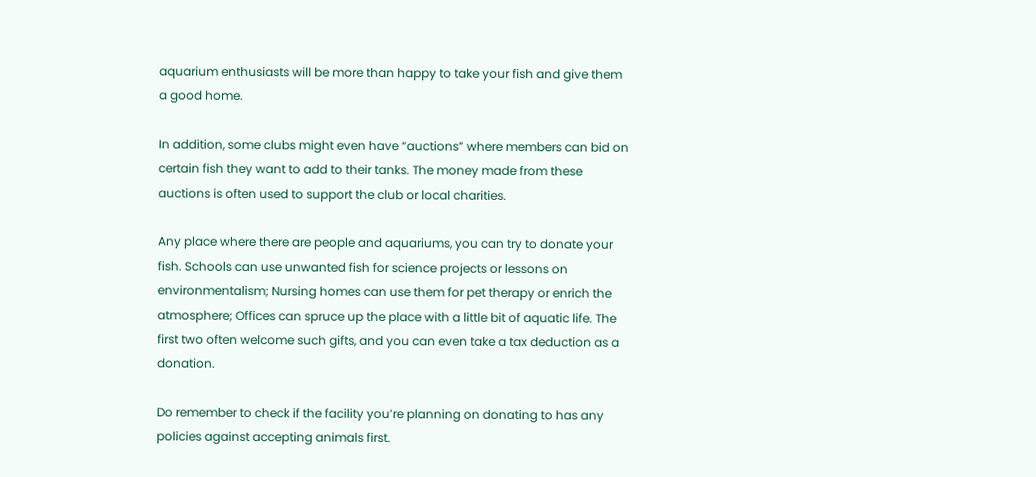aquarium enthusiasts will be more than happy to take your fish and give them a good home.

In addition, some clubs might even have “auctions” where members can bid on certain fish they want to add to their tanks. The money made from these auctions is often used to support the club or local charities.

Any place where there are people and aquariums, you can try to donate your fish. Schools can use unwanted fish for science projects or lessons on environmentalism; Nursing homes can use them for pet therapy or enrich the atmosphere; Offices can spruce up the place with a little bit of aquatic life. The first two often welcome such gifts, and you can even take a tax deduction as a donation.

Do remember to check if the facility you’re planning on donating to has any policies against accepting animals first.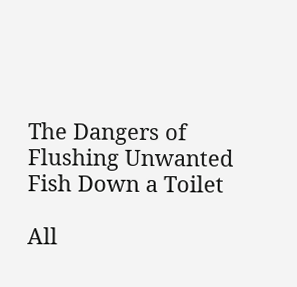The Dangers of Flushing Unwanted Fish Down a Toilet

All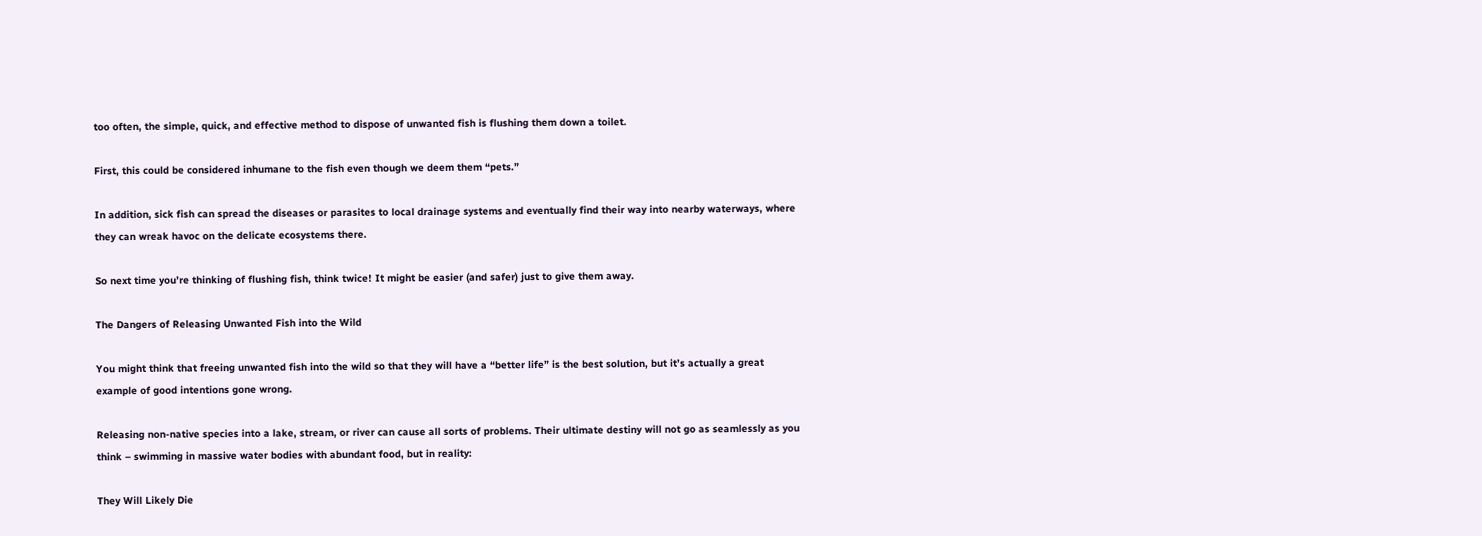too often, the simple, quick, and effective method to dispose of unwanted fish is flushing them down a toilet.

First, this could be considered inhumane to the fish even though we deem them “pets.”

In addition, sick fish can spread the diseases or parasites to local drainage systems and eventually find their way into nearby waterways, where they can wreak havoc on the delicate ecosystems there.

So next time you’re thinking of flushing fish, think twice! It might be easier (and safer) just to give them away.

The Dangers of Releasing Unwanted Fish into the Wild

You might think that freeing unwanted fish into the wild so that they will have a “better life” is the best solution, but it’s actually a great example of good intentions gone wrong.

Releasing non-native species into a lake, stream, or river can cause all sorts of problems. Their ultimate destiny will not go as seamlessly as you think – swimming in massive water bodies with abundant food, but in reality:

They Will Likely Die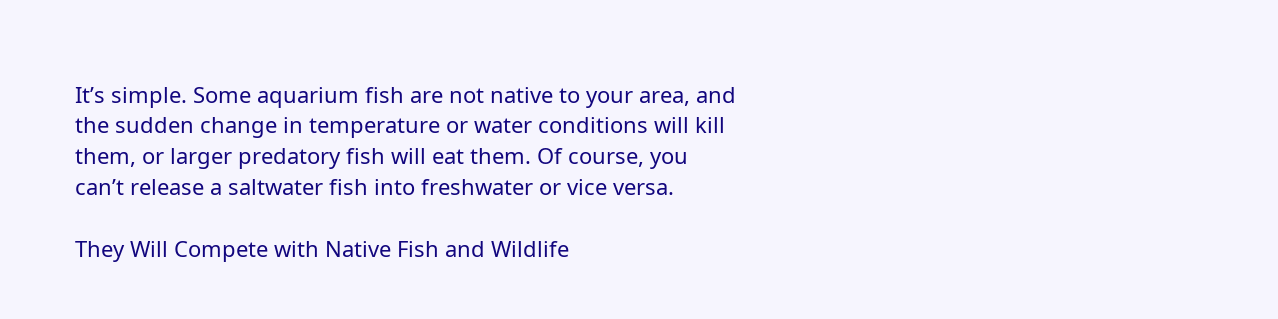It’s simple. Some aquarium fish are not native to your area, and the sudden change in temperature or water conditions will kill them, or larger predatory fish will eat them. Of course, you can’t release a saltwater fish into freshwater or vice versa.

They Will Compete with Native Fish and Wildlife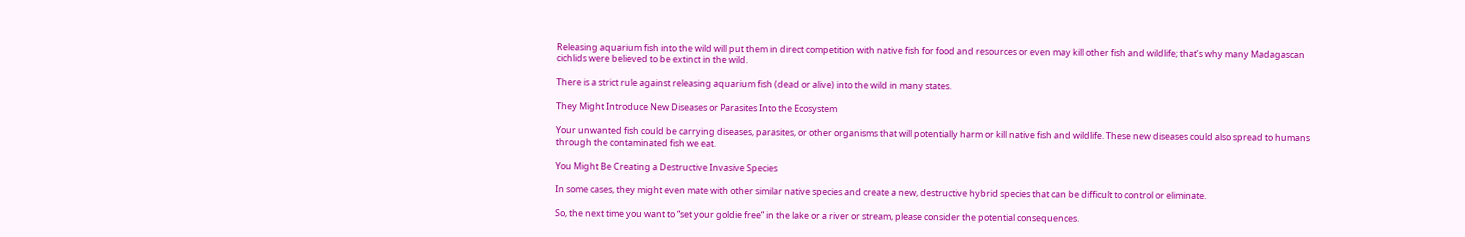Releasing aquarium fish into the wild will put them in direct competition with native fish for food and resources or even may kill other fish and wildlife; that’s why many Madagascan cichlids were believed to be extinct in the wild.

There is a strict rule against releasing aquarium fish (dead or alive) into the wild in many states.

They Might Introduce New Diseases or Parasites Into the Ecosystem

Your unwanted fish could be carrying diseases, parasites, or other organisms that will potentially harm or kill native fish and wildlife. These new diseases could also spread to humans through the contaminated fish we eat.

You Might Be Creating a Destructive Invasive Species

In some cases, they might even mate with other similar native species and create a new, destructive hybrid species that can be difficult to control or eliminate.

So, the next time you want to “set your goldie free” in the lake or a river or stream, please consider the potential consequences.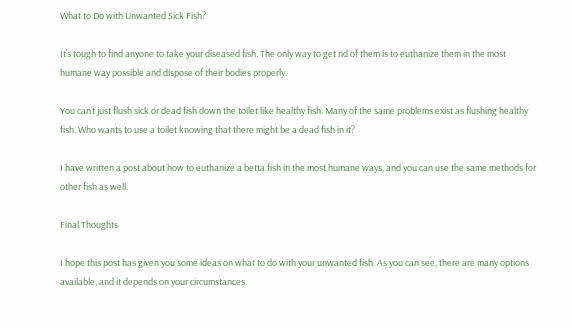What to Do with Unwanted Sick Fish?

It’s tough to find anyone to take your diseased fish. The only way to get rid of them is to euthanize them in the most humane way possible and dispose of their bodies properly.

You can’t just flush sick or dead fish down the toilet like healthy fish. Many of the same problems exist as flushing healthy fish. Who wants to use a toilet knowing that there might be a dead fish in it?

I have written a post about how to euthanize a betta fish in the most humane ways, and you can use the same methods for other fish as well.

Final Thoughts

I hope this post has given you some ideas on what to do with your unwanted fish. As you can see, there are many options available, and it depends on your circumstances.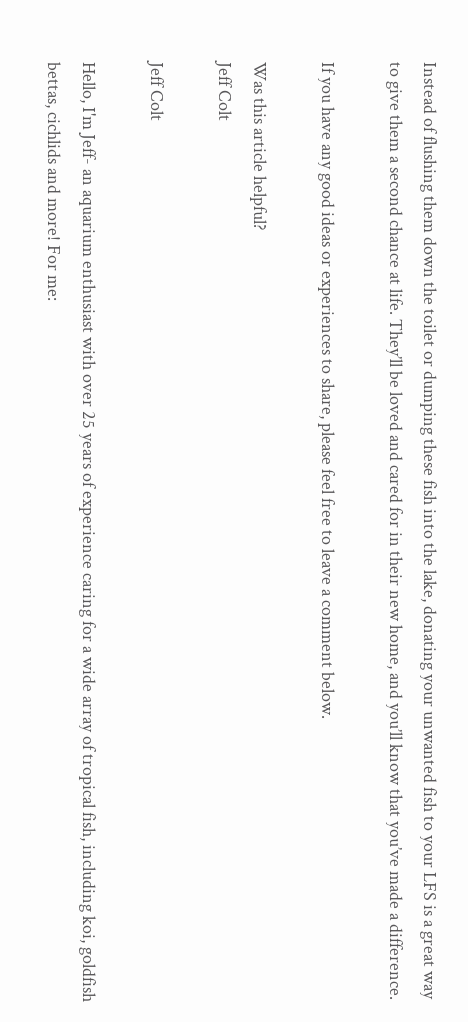Instead of flushing them down the toilet or dumping these fish into the lake, donating your unwanted fish to your LFS is a great way to give them a second chance at life. They’ll be loved and cared for in their new home, and you’ll know that you’ve made a difference.

If you have any good ideas or experiences to share, please feel free to leave a comment below.

Was this article helpful?
Jeff Colt

Jeff Colt

Hello, I'm Jeff- an aquarium enthusiast with over 25 years of experience caring for a wide array of tropical fish, including koi, goldfish bettas, cichlids and more! For me: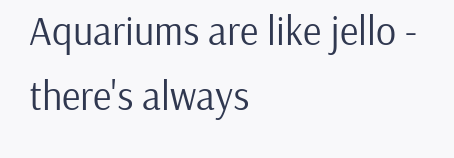Aquariums are like jello - there's always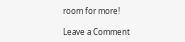room for more!

Leave a Comment